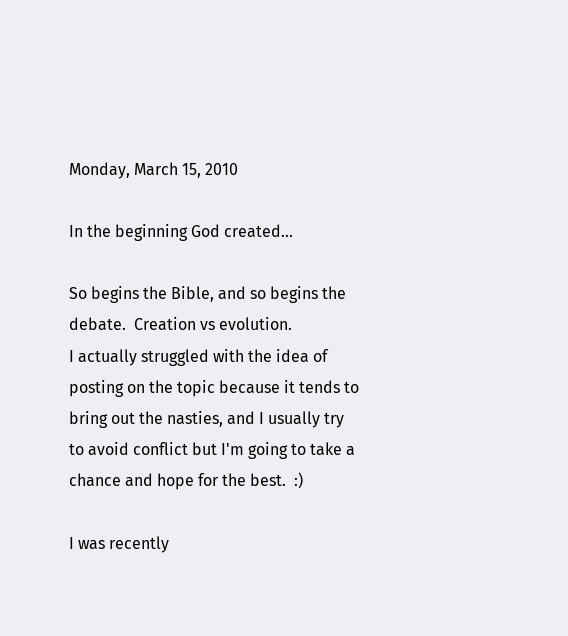Monday, March 15, 2010

In the beginning God created...

So begins the Bible, and so begins the debate.  Creation vs evolution.
I actually struggled with the idea of posting on the topic because it tends to bring out the nasties, and I usually try to avoid conflict but I'm going to take a chance and hope for the best.  :)

I was recently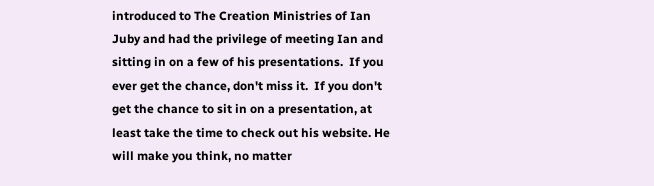introduced to The Creation Ministries of Ian Juby and had the privilege of meeting Ian and sitting in on a few of his presentations.  If you ever get the chance, don't miss it.  If you don't get the chance to sit in on a presentation, at least take the time to check out his website. He will make you think, no matter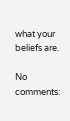what your beliefs are.

No comments: